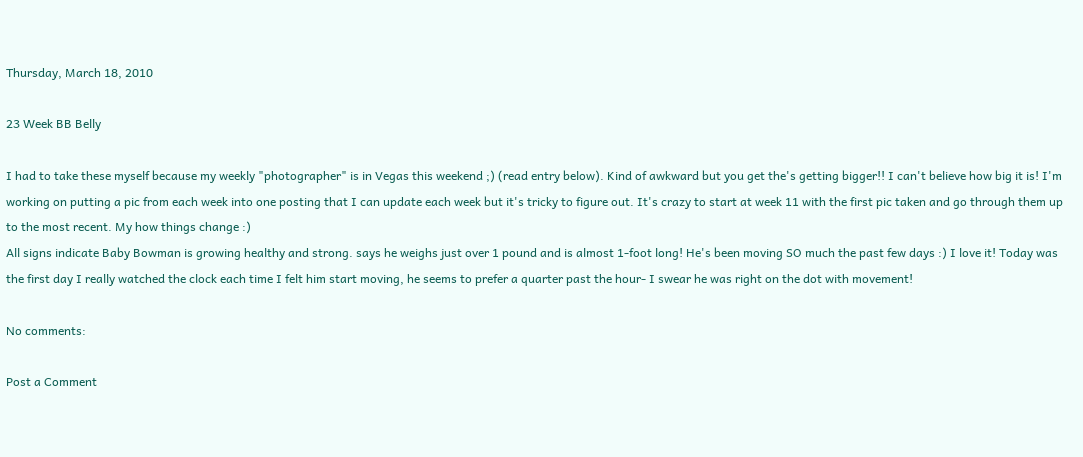Thursday, March 18, 2010

23 Week BB Belly

I had to take these myself because my weekly "photographer" is in Vegas this weekend ;) (read entry below). Kind of awkward but you get the's getting bigger!! I can't believe how big it is! I'm working on putting a pic from each week into one posting that I can update each week but it's tricky to figure out. It's crazy to start at week 11 with the first pic taken and go through them up to the most recent. My how things change :)
All signs indicate Baby Bowman is growing healthy and strong. says he weighs just over 1 pound and is almost 1-foot long! He's been moving SO much the past few days :) I love it! Today was the first day I really watched the clock each time I felt him start moving, he seems to prefer a quarter past the hour- I swear he was right on the dot with movement!

No comments:

Post a Comment